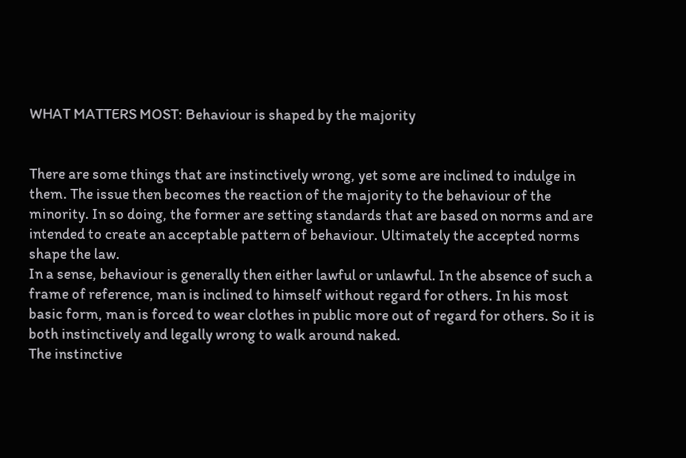WHAT MATTERS MOST: Behaviour is shaped by the majority


There are some things that are instinctively wrong, yet some are inclined to indulge in them. The issue then becomes the reaction of the majority to the behaviour of the minority. In so doing, the former are setting standards that are based on norms and are intended to create an acceptable pattern of behaviour. Ultimately the accepted norms shape the law.
In a sense, behaviour is generally then either lawful or unlawful. In the absence of such a frame of reference, man is inclined to himself without regard for others. In his most basic form, man is forced to wear clothes in public more out of regard for others. So it is both instinctively and legally wrong to walk around naked.
The instinctive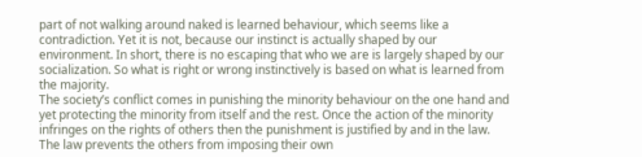part of not walking around naked is learned behaviour, which seems like a contradiction. Yet it is not, because our instinct is actually shaped by our environment. In short, there is no escaping that who we are is largely shaped by our socialization. So what is right or wrong instinctively is based on what is learned from the majority.
The society’s conflict comes in punishing the minority behaviour on the one hand and yet protecting the minority from itself and the rest. Once the action of the minority infringes on the rights of others then the punishment is justified by and in the law. The law prevents the others from imposing their own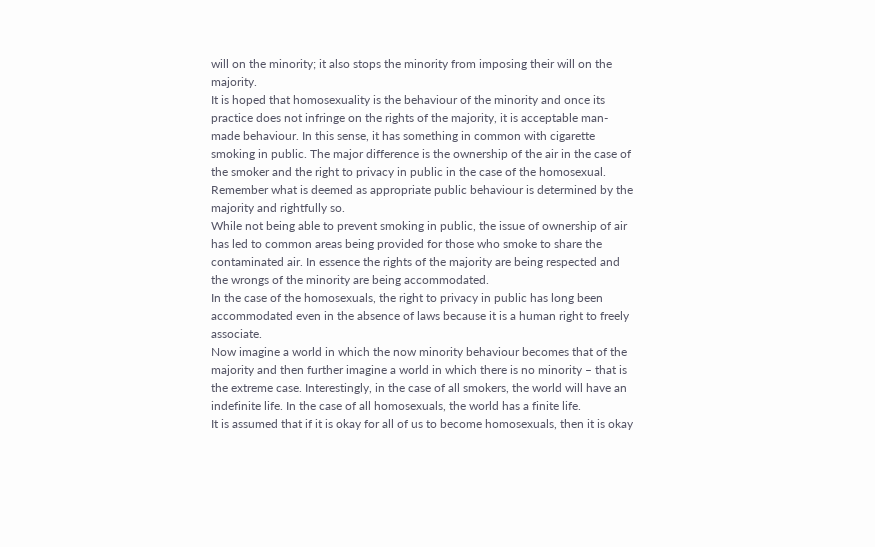will on the minority; it also stops the minority from imposing their will on the majority.
It is hoped that homosexuality is the behaviour of the minority and once its practice does not infringe on the rights of the majority, it is acceptable man-made behaviour. In this sense, it has something in common with cigarette smoking in public. The major difference is the ownership of the air in the case of the smoker and the right to privacy in public in the case of the homosexual.
Remember what is deemed as appropriate public behaviour is determined by the majority and rightfully so.
While not being able to prevent smoking in public, the issue of ownership of air has led to common areas being provided for those who smoke to share the contaminated air. In essence the rights of the majority are being respected and the wrongs of the minority are being accommodated.
In the case of the homosexuals, the right to privacy in public has long been accommodated even in the absence of laws because it is a human right to freely associate.
Now imagine a world in which the now minority behaviour becomes that of the majority and then further imagine a world in which there is no minority – that is the extreme case. Interestingly, in the case of all smokers, the world will have an indefinite life. In the case of all homosexuals, the world has a finite life.
It is assumed that if it is okay for all of us to become homosexuals, then it is okay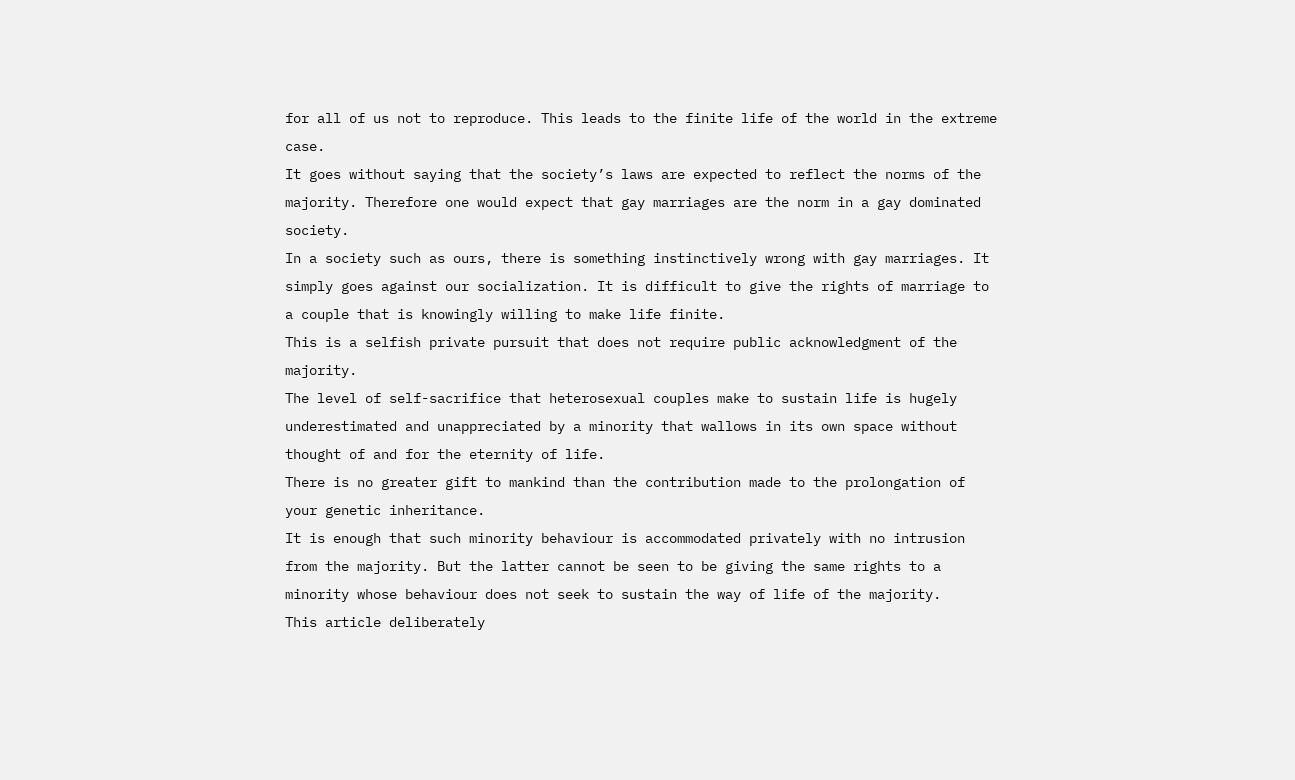for all of us not to reproduce. This leads to the finite life of the world in the extreme case.
It goes without saying that the society’s laws are expected to reflect the norms of the majority. Therefore one would expect that gay marriages are the norm in a gay dominated society.
In a society such as ours, there is something instinctively wrong with gay marriages. It simply goes against our socialization. It is difficult to give the rights of marriage to a couple that is knowingly willing to make life finite.
This is a selfish private pursuit that does not require public acknowledgment of the majority.
The level of self-sacrifice that heterosexual couples make to sustain life is hugely underestimated and unappreciated by a minority that wallows in its own space without thought of and for the eternity of life.
There is no greater gift to mankind than the contribution made to the prolongation of your genetic inheritance.
It is enough that such minority behaviour is accommodated privately with no intrusion from the majority. But the latter cannot be seen to be giving the same rights to a minority whose behaviour does not seek to sustain the way of life of the majority.
This article deliberately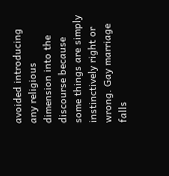avoided introducing any religious dimension into the discourse because some things are simply instinctively right or wrong. Gay marriage falls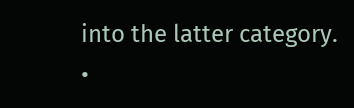into the latter category.
•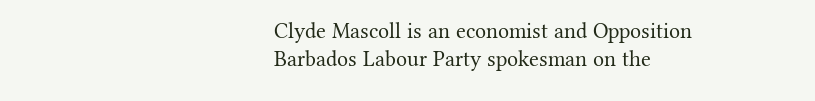Clyde Mascoll is an economist and Opposition Barbados Labour Party spokesman on the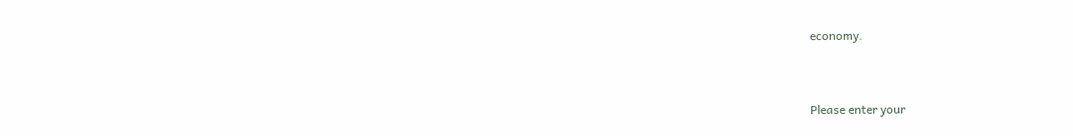economy.


Please enter your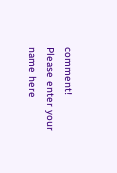comment!
Please enter your name here